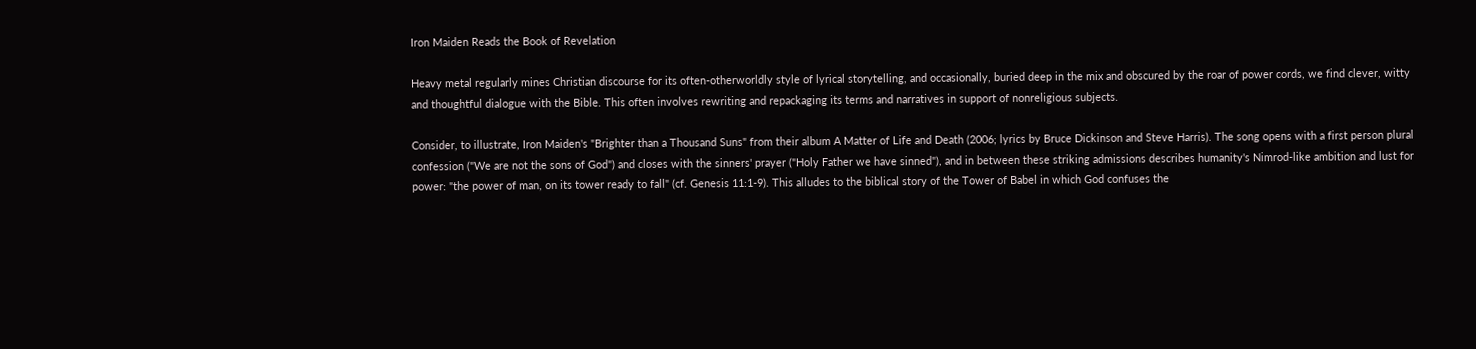Iron Maiden Reads the Book of Revelation

Heavy metal regularly mines Christian discourse for its often-otherworldly style of lyrical storytelling, and occasionally, buried deep in the mix and obscured by the roar of power cords, we find clever, witty and thoughtful dialogue with the Bible. This often involves rewriting and repackaging its terms and narratives in support of nonreligious subjects.

Consider, to illustrate, Iron Maiden's "Brighter than a Thousand Suns" from their album A Matter of Life and Death (2006; lyrics by Bruce Dickinson and Steve Harris). The song opens with a first person plural confession ("We are not the sons of God") and closes with the sinners' prayer ("Holy Father we have sinned"), and in between these striking admissions describes humanity's Nimrod-like ambition and lust for power: "the power of man, on its tower ready to fall" (cf. Genesis 11:1-9). This alludes to the biblical story of the Tower of Babel in which God confuses the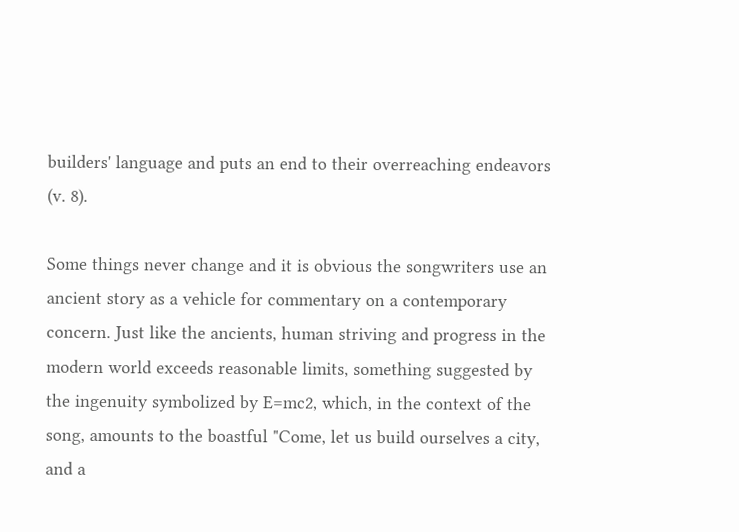builders' language and puts an end to their overreaching endeavors (v. 8).

Some things never change and it is obvious the songwriters use an ancient story as a vehicle for commentary on a contemporary concern. Just like the ancients, human striving and progress in the modern world exceeds reasonable limits, something suggested by the ingenuity symbolized by E=mc2, which, in the context of the song, amounts to the boastful "Come, let us build ourselves a city, and a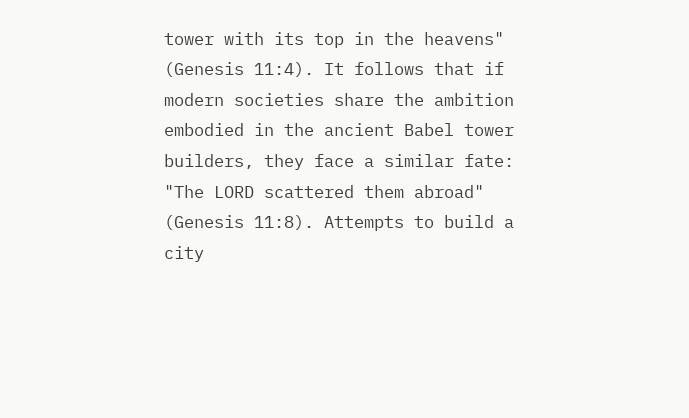tower with its top in the heavens" (Genesis 11:4). It follows that if modern societies share the ambition embodied in the ancient Babel tower builders, they face a similar fate: "The LORD scattered them abroad" (Genesis 11:8). Attempts to build a city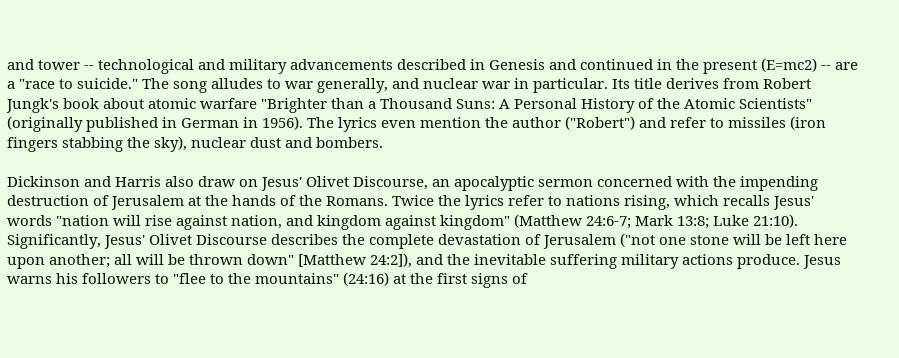and tower -- technological and military advancements described in Genesis and continued in the present (E=mc2) -- are a "race to suicide." The song alludes to war generally, and nuclear war in particular. Its title derives from Robert Jungk's book about atomic warfare "Brighter than a Thousand Suns: A Personal History of the Atomic Scientists" (originally published in German in 1956). The lyrics even mention the author ("Robert") and refer to missiles (iron fingers stabbing the sky), nuclear dust and bombers.

Dickinson and Harris also draw on Jesus' Olivet Discourse, an apocalyptic sermon concerned with the impending destruction of Jerusalem at the hands of the Romans. Twice the lyrics refer to nations rising, which recalls Jesus' words "nation will rise against nation, and kingdom against kingdom" (Matthew 24:6-7; Mark 13:8; Luke 21:10). Significantly, Jesus' Olivet Discourse describes the complete devastation of Jerusalem ("not one stone will be left here upon another; all will be thrown down" [Matthew 24:2]), and the inevitable suffering military actions produce. Jesus warns his followers to "flee to the mountains" (24:16) at the first signs of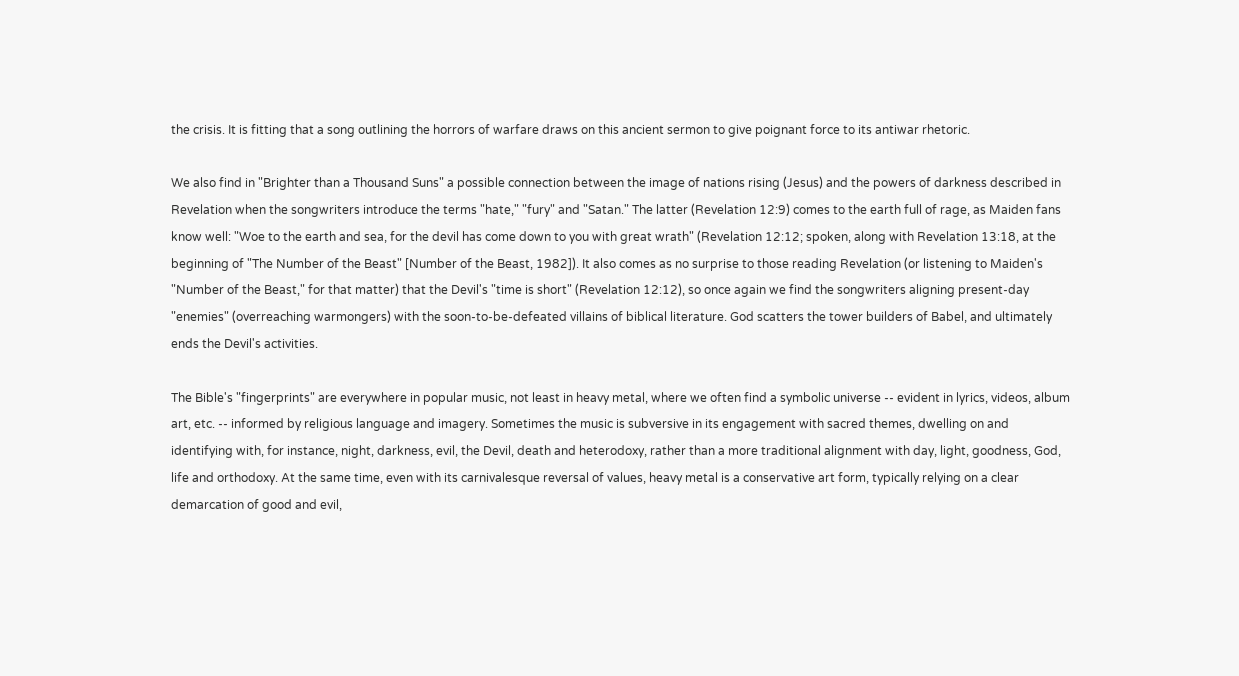the crisis. It is fitting that a song outlining the horrors of warfare draws on this ancient sermon to give poignant force to its antiwar rhetoric.

We also find in "Brighter than a Thousand Suns" a possible connection between the image of nations rising (Jesus) and the powers of darkness described in Revelation when the songwriters introduce the terms "hate," "fury" and "Satan." The latter (Revelation 12:9) comes to the earth full of rage, as Maiden fans know well: "Woe to the earth and sea, for the devil has come down to you with great wrath" (Revelation 12:12; spoken, along with Revelation 13:18, at the beginning of "The Number of the Beast" [Number of the Beast, 1982]). It also comes as no surprise to those reading Revelation (or listening to Maiden's "Number of the Beast," for that matter) that the Devil's "time is short" (Revelation 12:12), so once again we find the songwriters aligning present-day "enemies" (overreaching warmongers) with the soon-to-be-defeated villains of biblical literature. God scatters the tower builders of Babel, and ultimately ends the Devil's activities.

The Bible's "fingerprints" are everywhere in popular music, not least in heavy metal, where we often find a symbolic universe -- evident in lyrics, videos, album art, etc. -- informed by religious language and imagery. Sometimes the music is subversive in its engagement with sacred themes, dwelling on and identifying with, for instance, night, darkness, evil, the Devil, death and heterodoxy, rather than a more traditional alignment with day, light, goodness, God, life and orthodoxy. At the same time, even with its carnivalesque reversal of values, heavy metal is a conservative art form, typically relying on a clear demarcation of good and evil,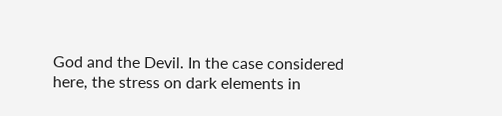God and the Devil. In the case considered here, the stress on dark elements in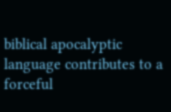biblical apocalyptic language contributes to a forceful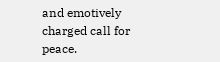and emotively charged call for peace.